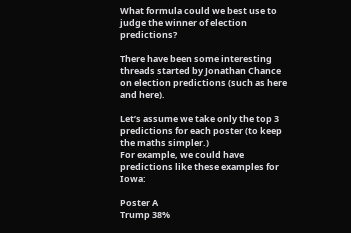What formula could we best use to judge the winner of election predictions?

There have been some interesting threads started by Jonathan Chance on election predictions (such as here and here).

Let’s assume we take only the top 3 predictions for each poster (to keep the maths simpler.)
For example, we could have predictions like these examples for Iowa:

Poster A
Trump 38%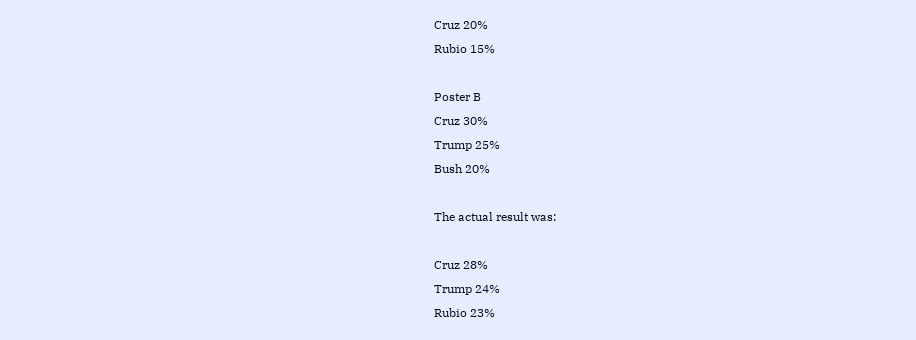Cruz 20%
Rubio 15%

Poster B
Cruz 30%
Trump 25%
Bush 20%

The actual result was:

Cruz 28%
Trump 24%
Rubio 23%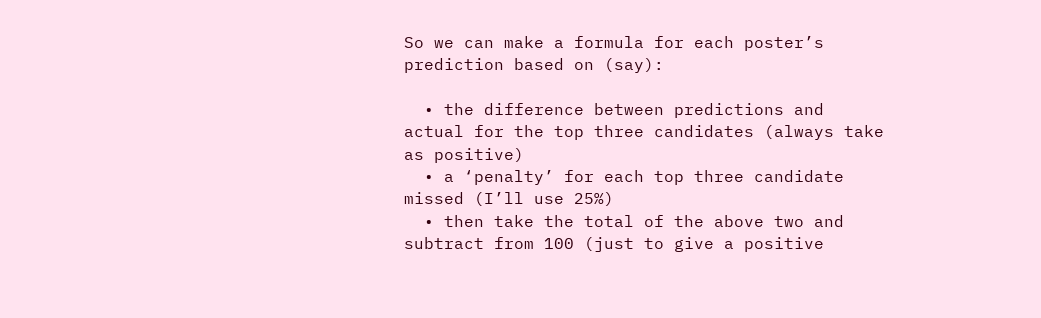So we can make a formula for each poster’s prediction based on (say):

  • the difference between predictions and actual for the top three candidates (always take as positive)
  • a ‘penalty’ for each top three candidate missed (I’ll use 25%)
  • then take the total of the above two and subtract from 100 (just to give a positive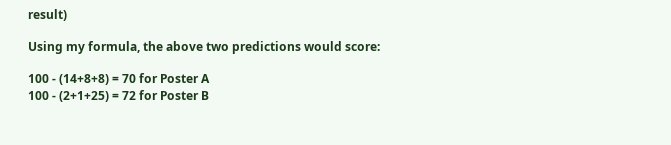result)

Using my formula, the above two predictions would score:

100 - (14+8+8) = 70 for Poster A
100 - (2+1+25) = 72 for Poster B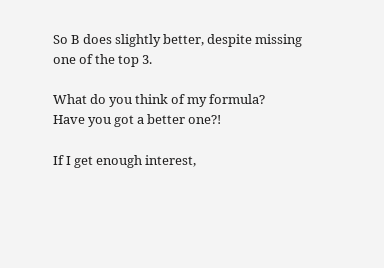So B does slightly better, despite missing one of the top 3.

What do you think of my formula?
Have you got a better one?!

If I get enough interest,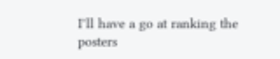I’ll have a go at ranking the posters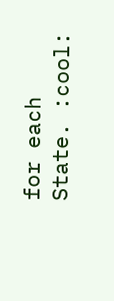for each State. :cool: